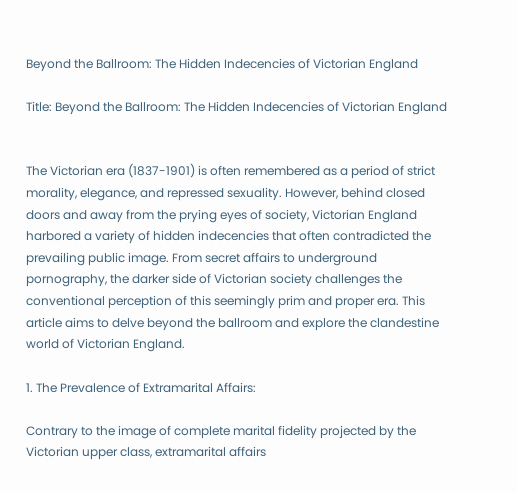Beyond the Ballroom: The Hidden Indecencies of Victorian England

Title: Beyond the Ballroom: The Hidden Indecencies of Victorian England


The Victorian era (1837-1901) is often remembered as a period of strict morality, elegance, and repressed sexuality. However, behind closed doors and away from the prying eyes of society, Victorian England harbored a variety of hidden indecencies that often contradicted the prevailing public image. From secret affairs to underground pornography, the darker side of Victorian society challenges the conventional perception of this seemingly prim and proper era. This article aims to delve beyond the ballroom and explore the clandestine world of Victorian England.

1. The Prevalence of Extramarital Affairs:

Contrary to the image of complete marital fidelity projected by the Victorian upper class, extramarital affairs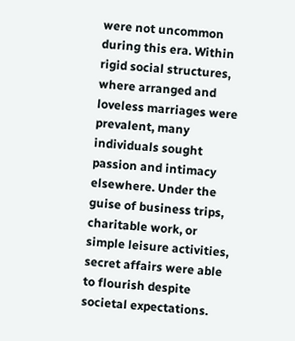were not uncommon during this era. Within rigid social structures, where arranged and loveless marriages were prevalent, many individuals sought passion and intimacy elsewhere. Under the guise of business trips, charitable work, or simple leisure activities, secret affairs were able to flourish despite societal expectations.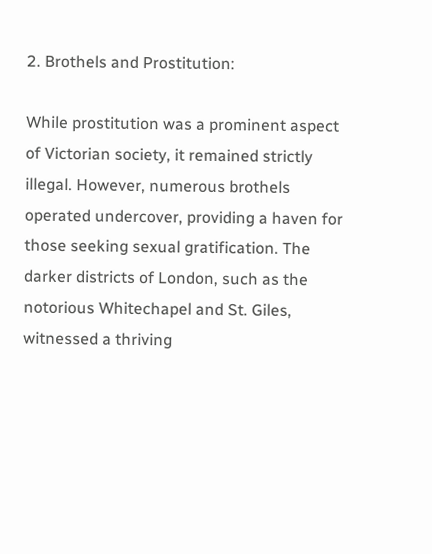2. Brothels and Prostitution:

While prostitution was a prominent aspect of Victorian society, it remained strictly illegal. However, numerous brothels operated undercover, providing a haven for those seeking sexual gratification. The darker districts of London, such as the notorious Whitechapel and St. Giles, witnessed a thriving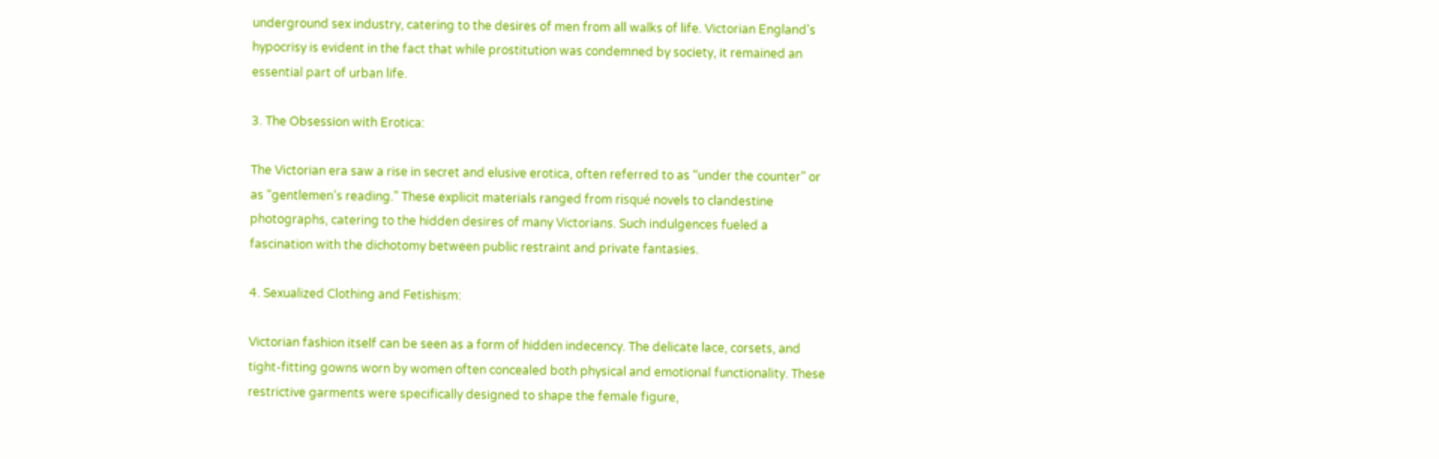underground sex industry, catering to the desires of men from all walks of life. Victorian England’s hypocrisy is evident in the fact that while prostitution was condemned by society, it remained an essential part of urban life.

3. The Obsession with Erotica:

The Victorian era saw a rise in secret and elusive erotica, often referred to as “under the counter” or as “gentlemen’s reading.” These explicit materials ranged from risqué novels to clandestine photographs, catering to the hidden desires of many Victorians. Such indulgences fueled a fascination with the dichotomy between public restraint and private fantasies.

4. Sexualized Clothing and Fetishism:

Victorian fashion itself can be seen as a form of hidden indecency. The delicate lace, corsets, and tight-fitting gowns worn by women often concealed both physical and emotional functionality. These restrictive garments were specifically designed to shape the female figure,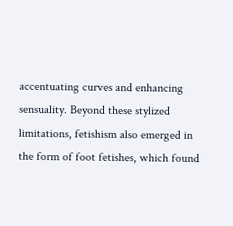accentuating curves and enhancing sensuality. Beyond these stylized limitations, fetishism also emerged in the form of foot fetishes, which found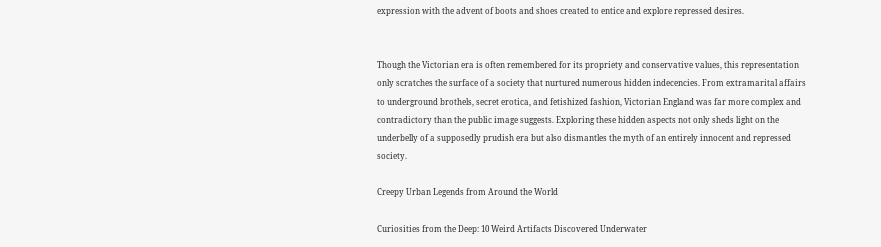expression with the advent of boots and shoes created to entice and explore repressed desires.


Though the Victorian era is often remembered for its propriety and conservative values, this representation only scratches the surface of a society that nurtured numerous hidden indecencies. From extramarital affairs to underground brothels, secret erotica, and fetishized fashion, Victorian England was far more complex and contradictory than the public image suggests. Exploring these hidden aspects not only sheds light on the underbelly of a supposedly prudish era but also dismantles the myth of an entirely innocent and repressed society.

Creepy Urban Legends from Around the World

Curiosities from the Deep: 10 Weird Artifacts Discovered Underwater